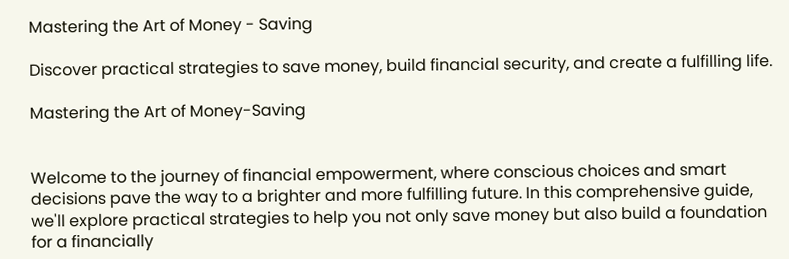Mastering the Art of Money - Saving

Discover practical strategies to save money, build financial security, and create a fulfilling life.

Mastering the Art of Money-Saving


Welcome to the journey of financial empowerment, where conscious choices and smart decisions pave the way to a brighter and more fulfilling future. In this comprehensive guide, we'll explore practical strategies to help you not only save money but also build a foundation for a financially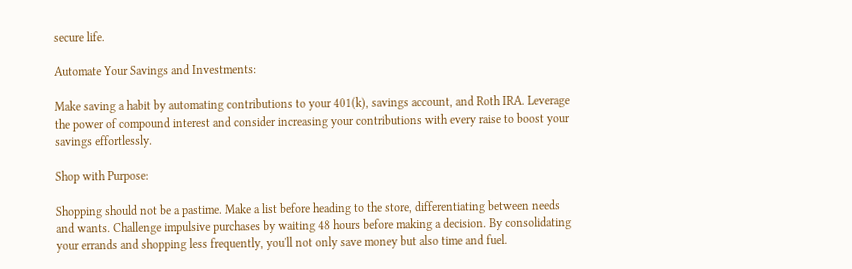secure life.

Automate Your Savings and Investments:

Make saving a habit by automating contributions to your 401(k), savings account, and Roth IRA. Leverage the power of compound interest and consider increasing your contributions with every raise to boost your savings effortlessly.

Shop with Purpose:

Shopping should not be a pastime. Make a list before heading to the store, differentiating between needs and wants. Challenge impulsive purchases by waiting 48 hours before making a decision. By consolidating your errands and shopping less frequently, you'll not only save money but also time and fuel.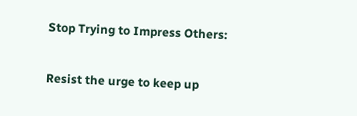Stop Trying to Impress Others:

Resist the urge to keep up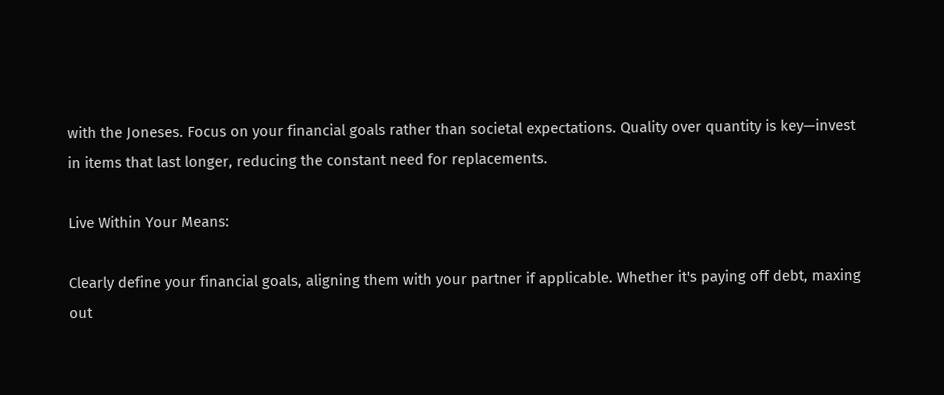with the Joneses. Focus on your financial goals rather than societal expectations. Quality over quantity is key—invest in items that last longer, reducing the constant need for replacements.

Live Within Your Means:

Clearly define your financial goals, aligning them with your partner if applicable. Whether it's paying off debt, maxing out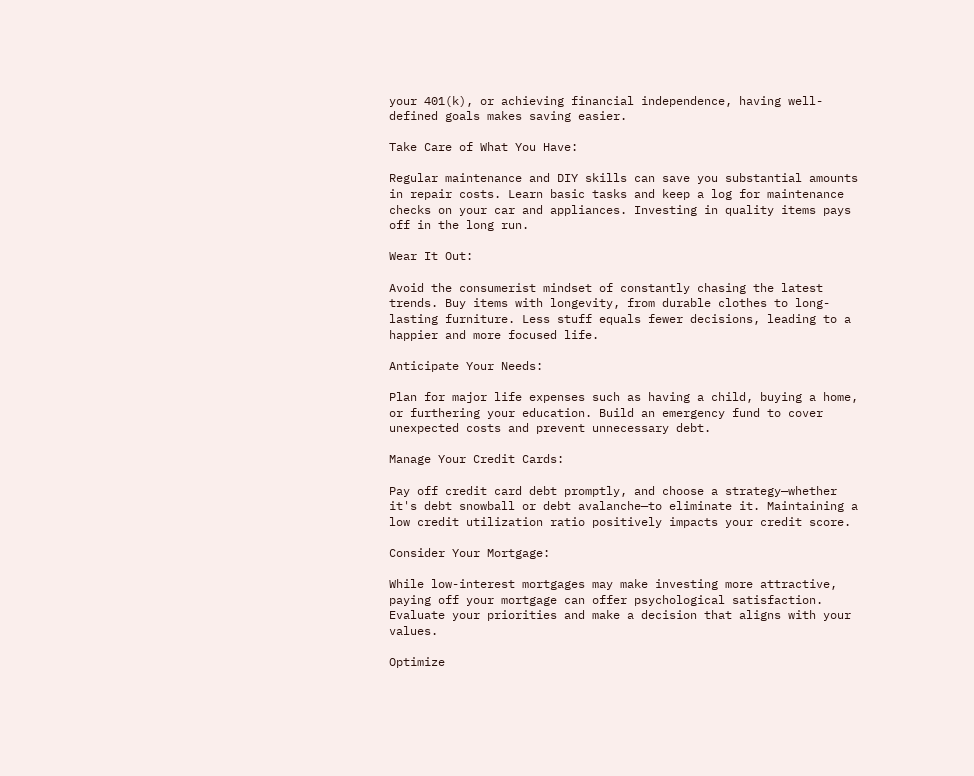your 401(k), or achieving financial independence, having well-defined goals makes saving easier.

Take Care of What You Have:

Regular maintenance and DIY skills can save you substantial amounts in repair costs. Learn basic tasks and keep a log for maintenance checks on your car and appliances. Investing in quality items pays off in the long run.

Wear It Out:

Avoid the consumerist mindset of constantly chasing the latest trends. Buy items with longevity, from durable clothes to long-lasting furniture. Less stuff equals fewer decisions, leading to a happier and more focused life.

Anticipate Your Needs:

Plan for major life expenses such as having a child, buying a home, or furthering your education. Build an emergency fund to cover unexpected costs and prevent unnecessary debt.

Manage Your Credit Cards:

Pay off credit card debt promptly, and choose a strategy—whether it's debt snowball or debt avalanche—to eliminate it. Maintaining a low credit utilization ratio positively impacts your credit score.

Consider Your Mortgage:

While low-interest mortgages may make investing more attractive, paying off your mortgage can offer psychological satisfaction. Evaluate your priorities and make a decision that aligns with your values.

Optimize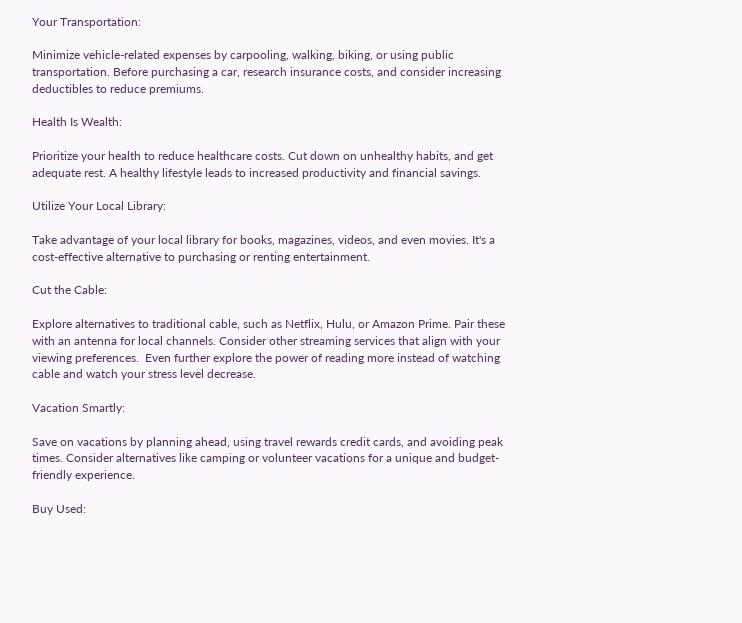Your Transportation:

Minimize vehicle-related expenses by carpooling, walking, biking, or using public transportation. Before purchasing a car, research insurance costs, and consider increasing deductibles to reduce premiums.

Health Is Wealth:

Prioritize your health to reduce healthcare costs. Cut down on unhealthy habits, and get adequate rest. A healthy lifestyle leads to increased productivity and financial savings.

Utilize Your Local Library:

Take advantage of your local library for books, magazines, videos, and even movies. It's a cost-effective alternative to purchasing or renting entertainment.

Cut the Cable:

Explore alternatives to traditional cable, such as Netflix, Hulu, or Amazon Prime. Pair these with an antenna for local channels. Consider other streaming services that align with your viewing preferences.  Even further explore the power of reading more instead of watching cable and watch your stress level decrease.

Vacation Smartly:

Save on vacations by planning ahead, using travel rewards credit cards, and avoiding peak times. Consider alternatives like camping or volunteer vacations for a unique and budget-friendly experience.

Buy Used: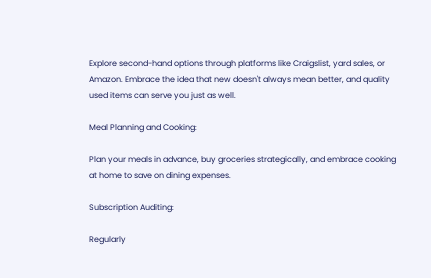Explore second-hand options through platforms like Craigslist, yard sales, or Amazon. Embrace the idea that new doesn't always mean better, and quality used items can serve you just as well.

Meal Planning and Cooking:

Plan your meals in advance, buy groceries strategically, and embrace cooking at home to save on dining expenses.

Subscription Auditing:

Regularly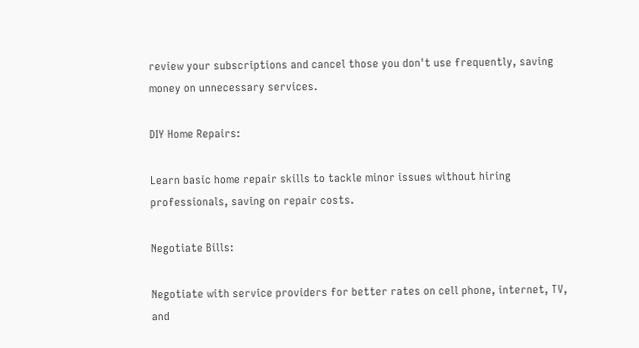review your subscriptions and cancel those you don't use frequently, saving money on unnecessary services.

DIY Home Repairs:

Learn basic home repair skills to tackle minor issues without hiring professionals, saving on repair costs.

Negotiate Bills:

Negotiate with service providers for better rates on cell phone, internet, TV, and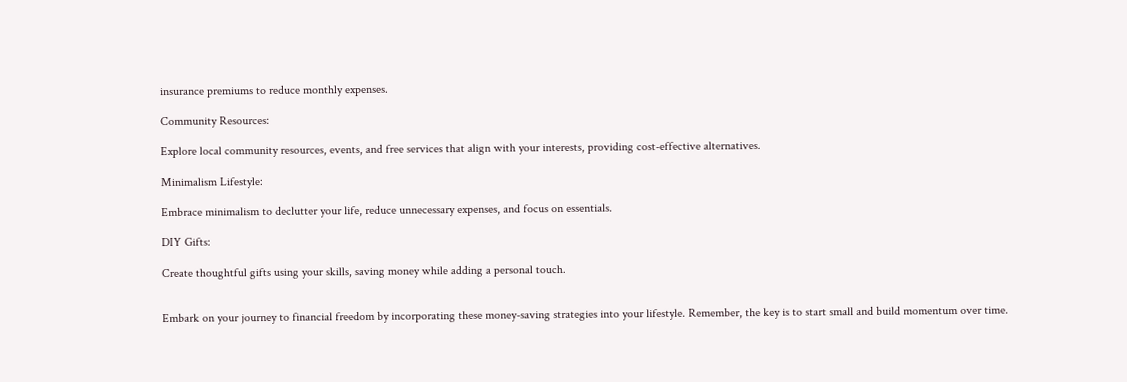insurance premiums to reduce monthly expenses.

Community Resources:

Explore local community resources, events, and free services that align with your interests, providing cost-effective alternatives.

Minimalism Lifestyle:

Embrace minimalism to declutter your life, reduce unnecessary expenses, and focus on essentials.

DIY Gifts:

Create thoughtful gifts using your skills, saving money while adding a personal touch.


Embark on your journey to financial freedom by incorporating these money-saving strategies into your lifestyle. Remember, the key is to start small and build momentum over time.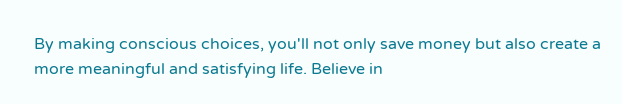By making conscious choices, you'll not only save money but also create a more meaningful and satisfying life. Believe in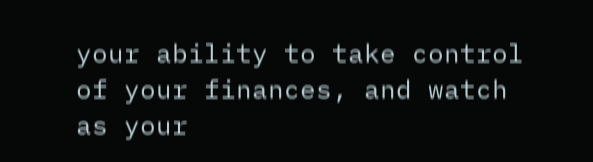your ability to take control of your finances, and watch as your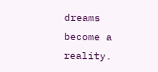dreams become a reality.